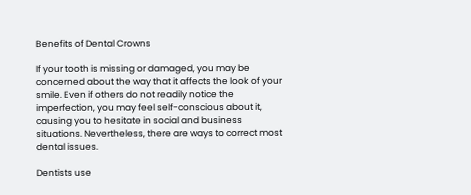Benefits of Dental Crowns

If your tooth is missing or damaged, you may be concerned about the way that it affects the look of your smile. Even if others do not readily notice the imperfection, you may feel self-conscious about it, causing you to hesitate in social and business situations. Nevertheless, there are ways to correct most dental issues.

Dentists use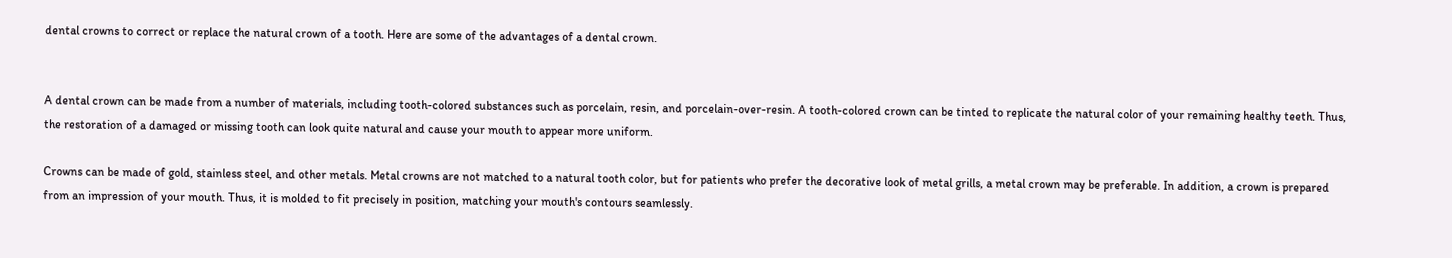dental crowns to correct or replace the natural crown of a tooth. Here are some of the advantages of a dental crown.


A dental crown can be made from a number of materials, including tooth-colored substances such as porcelain, resin, and porcelain-over-resin. A tooth-colored crown can be tinted to replicate the natural color of your remaining healthy teeth. Thus, the restoration of a damaged or missing tooth can look quite natural and cause your mouth to appear more uniform.

Crowns can be made of gold, stainless steel, and other metals. Metal crowns are not matched to a natural tooth color, but for patients who prefer the decorative look of metal grills, a metal crown may be preferable. In addition, a crown is prepared from an impression of your mouth. Thus, it is molded to fit precisely in position, matching your mouth's contours seamlessly.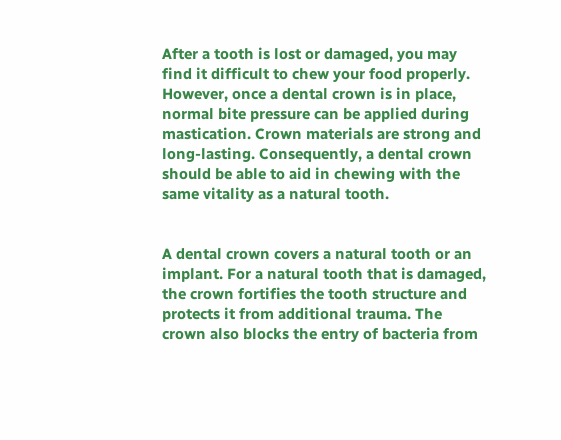After a tooth is lost or damaged, you may find it difficult to chew your food properly. However, once a dental crown is in place, normal bite pressure can be applied during mastication. Crown materials are strong and long-lasting. Consequently, a dental crown should be able to aid in chewing with the same vitality as a natural tooth.


A dental crown covers a natural tooth or an implant. For a natural tooth that is damaged, the crown fortifies the tooth structure and protects it from additional trauma. The crown also blocks the entry of bacteria from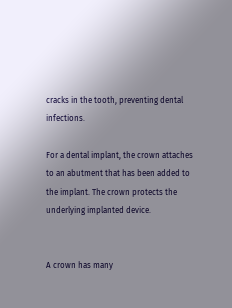cracks in the tooth, preventing dental infections.

For a dental implant, the crown attaches to an abutment that has been added to the implant. The crown protects the underlying implanted device.


A crown has many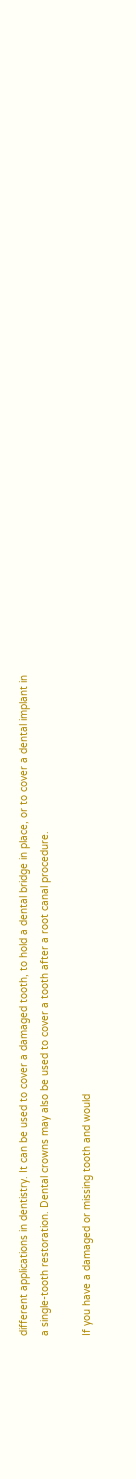different applications in dentistry. It can be used to cover a damaged tooth, to hold a dental bridge in place, or to cover a dental implant in a single-tooth restoration. Dental crowns may also be used to cover a tooth after a root canal procedure.

If you have a damaged or missing tooth and would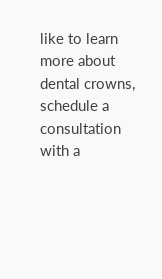like to learn more about dental crowns, schedule a consultation with a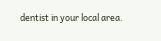dentist in your local area.